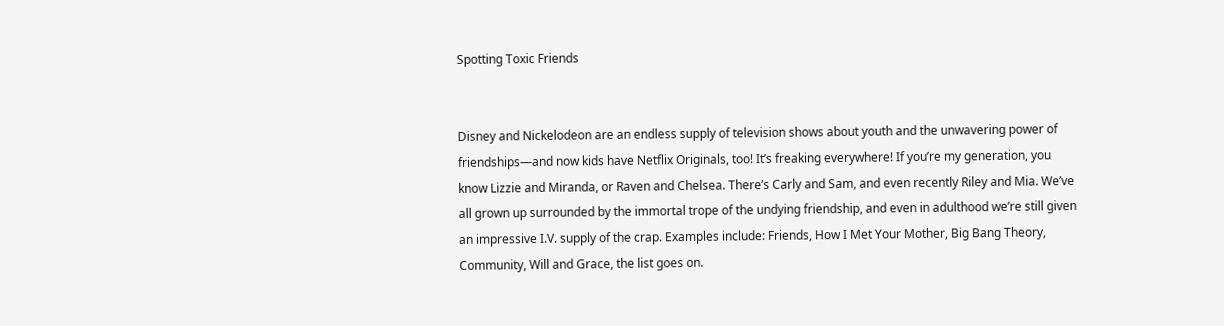Spotting Toxic Friends


Disney and Nickelodeon are an endless supply of television shows about youth and the unwavering power of friendships—and now kids have Netflix Originals, too! It’s freaking everywhere! If you’re my generation, you know Lizzie and Miranda, or Raven and Chelsea. There’s Carly and Sam, and even recently Riley and Mia. We’ve all grown up surrounded by the immortal trope of the undying friendship, and even in adulthood we’re still given an impressive I.V. supply of the crap. Examples include: Friends, How I Met Your Mother, Big Bang Theory, Community, Will and Grace, the list goes on.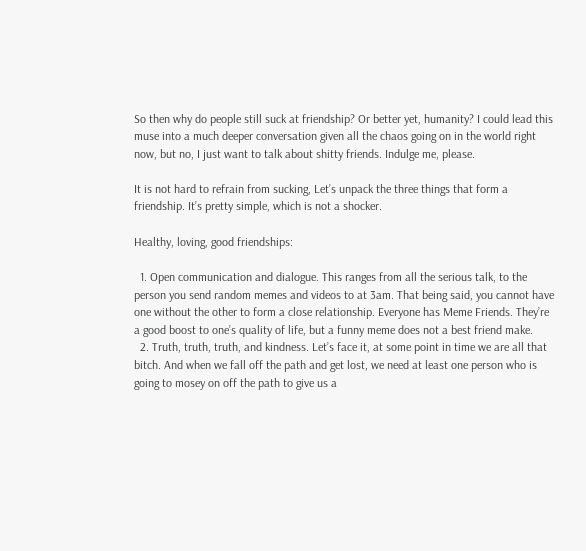So then why do people still suck at friendship? Or better yet, humanity? I could lead this muse into a much deeper conversation given all the chaos going on in the world right now, but no, I just want to talk about shitty friends. Indulge me, please.

It is not hard to refrain from sucking, Let’s unpack the three things that form a friendship. It’s pretty simple, which is not a shocker.

Healthy, loving, good friendships:

  1. Open communication and dialogue. This ranges from all the serious talk, to the person you send random memes and videos to at 3am. That being said, you cannot have one without the other to form a close relationship. Everyone has Meme Friends. They’re a good boost to one’s quality of life, but a funny meme does not a best friend make.
  2. Truth, truth, truth, and kindness. Let’s face it, at some point in time we are all that bitch. And when we fall off the path and get lost, we need at least one person who is going to mosey on off the path to give us a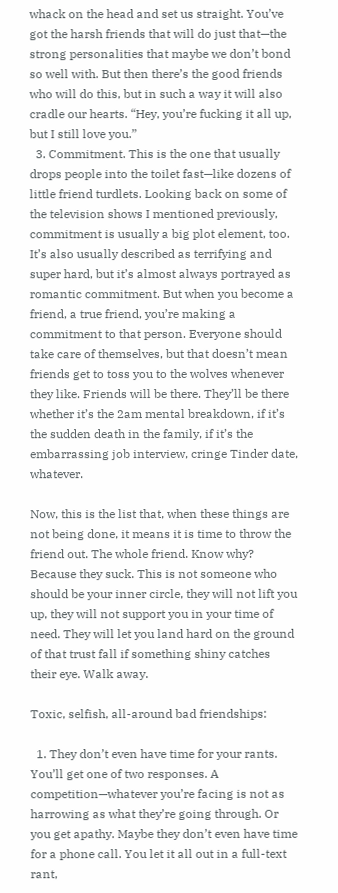whack on the head and set us straight. You’ve got the harsh friends that will do just that—the strong personalities that maybe we don’t bond so well with. But then there’s the good friends who will do this, but in such a way it will also cradle our hearts. “Hey, you’re fucking it all up, but I still love you.”
  3. Commitment. This is the one that usually drops people into the toilet fast—like dozens of little friend turdlets. Looking back on some of the television shows I mentioned previously, commitment is usually a big plot element, too. It’s also usually described as terrifying and super hard, but it’s almost always portrayed as romantic commitment. But when you become a friend, a true friend, you’re making a commitment to that person. Everyone should take care of themselves, but that doesn’t mean friends get to toss you to the wolves whenever they like. Friends will be there. They’ll be there whether it’s the 2am mental breakdown, if it’s the sudden death in the family, if it’s the embarrassing job interview, cringe Tinder date, whatever.

Now, this is the list that, when these things are not being done, it means it is time to throw the friend out. The whole friend. Know why? Because they suck. This is not someone who should be your inner circle, they will not lift you up, they will not support you in your time of need. They will let you land hard on the ground of that trust fall if something shiny catches their eye. Walk away.

Toxic, selfish, all-around bad friendships:

  1. They don’t even have time for your rants. You’ll get one of two responses. A competition—whatever you’re facing is not as harrowing as what they’re going through. Or you get apathy. Maybe they don’t even have time for a phone call. You let it all out in a full-text rant,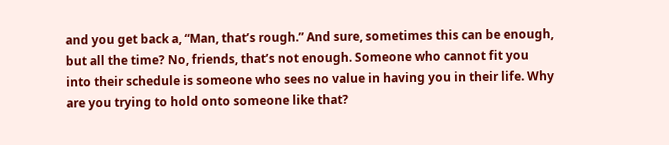and you get back a, “Man, that’s rough.” And sure, sometimes this can be enough, but all the time? No, friends, that’s not enough. Someone who cannot fit you into their schedule is someone who sees no value in having you in their life. Why are you trying to hold onto someone like that?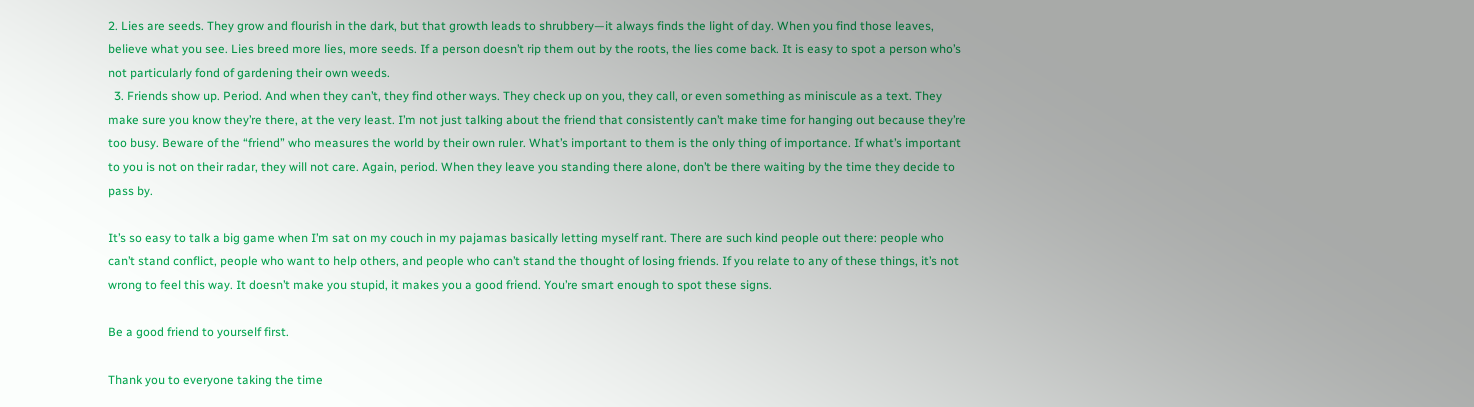2. Lies are seeds. They grow and flourish in the dark, but that growth leads to shrubbery—it always finds the light of day. When you find those leaves, believe what you see. Lies breed more lies, more seeds. If a person doesn’t rip them out by the roots, the lies come back. It is easy to spot a person who’s not particularly fond of gardening their own weeds.
  3. Friends show up. Period. And when they can’t, they find other ways. They check up on you, they call, or even something as miniscule as a text. They make sure you know they’re there, at the very least. I’m not just talking about the friend that consistently can’t make time for hanging out because they’re too busy. Beware of the “friend” who measures the world by their own ruler. What’s important to them is the only thing of importance. If what’s important to you is not on their radar, they will not care. Again, period. When they leave you standing there alone, don’t be there waiting by the time they decide to pass by.

It’s so easy to talk a big game when I’m sat on my couch in my pajamas basically letting myself rant. There are such kind people out there: people who can’t stand conflict, people who want to help others, and people who can’t stand the thought of losing friends. If you relate to any of these things, it’s not wrong to feel this way. It doesn’t make you stupid, it makes you a good friend. You’re smart enough to spot these signs.

Be a good friend to yourself first.

Thank you to everyone taking the time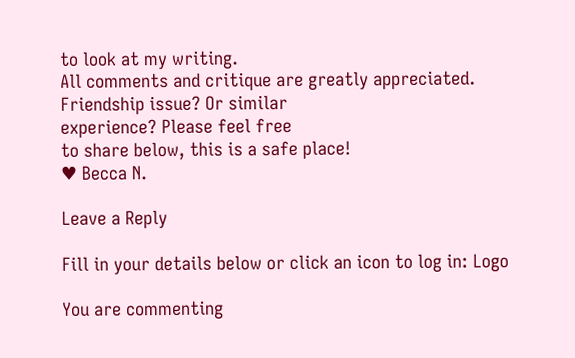to look at my writing.
All comments and critique are greatly appreciated.
Friendship issue? Or similar
experience? Please feel free
to share below, this is a safe place!
♥ Becca N.

Leave a Reply

Fill in your details below or click an icon to log in: Logo

You are commenting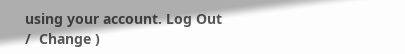using your account. Log Out /  Change )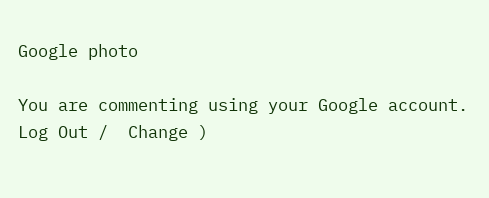Google photo

You are commenting using your Google account. Log Out /  Change )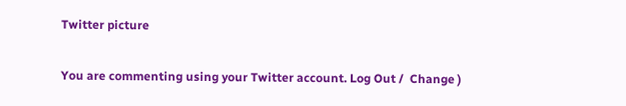Twitter picture

You are commenting using your Twitter account. Log Out /  Change )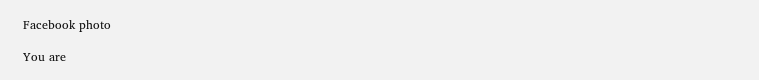Facebook photo

You are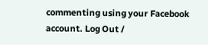commenting using your Facebook account. Log Out /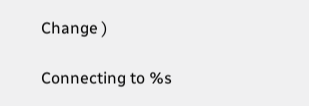Change )

Connecting to %s